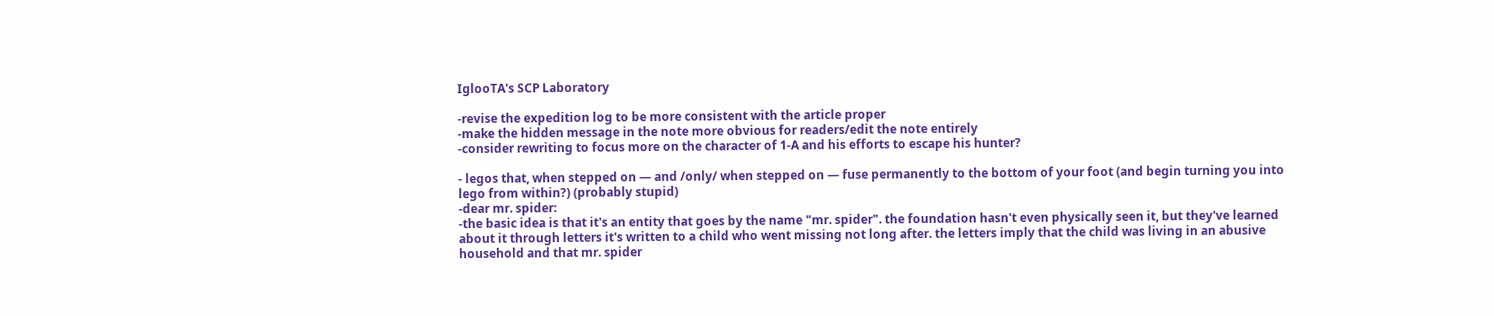IglooTA's SCP Laboratory

-revise the expedition log to be more consistent with the article proper
-make the hidden message in the note more obvious for readers/edit the note entirely
-consider rewriting to focus more on the character of 1-A and his efforts to escape his hunter?

- legos that, when stepped on — and /only/ when stepped on — fuse permanently to the bottom of your foot (and begin turning you into lego from within?) (probably stupid)
-dear mr. spider:
-the basic idea is that it's an entity that goes by the name "mr. spider". the foundation hasn't even physically seen it, but they've learned about it through letters it's written to a child who went missing not long after. the letters imply that the child was living in an abusive household and that mr. spider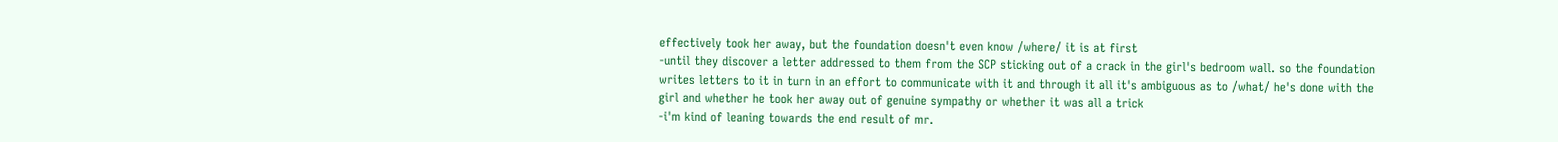effectively took her away, but the foundation doesn't even know /where/ it is at first
-until they discover a letter addressed to them from the SCP sticking out of a crack in the girl's bedroom wall. so the foundation writes letters to it in turn in an effort to communicate with it and through it all it's ambiguous as to /what/ he's done with the girl and whether he took her away out of genuine sympathy or whether it was all a trick
-i'm kind of leaning towards the end result of mr.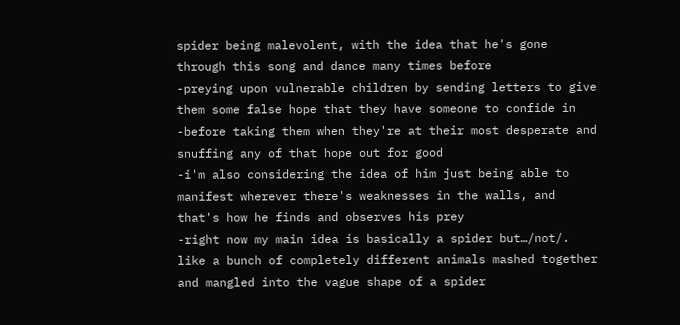spider being malevolent, with the idea that he's gone through this song and dance many times before
-preying upon vulnerable children by sending letters to give them some false hope that they have someone to confide in
-before taking them when they're at their most desperate and snuffing any of that hope out for good
-i'm also considering the idea of him just being able to manifest wherever there's weaknesses in the walls, and that's how he finds and observes his prey
-right now my main idea is basically a spider but…/not/. like a bunch of completely different animals mashed together and mangled into the vague shape of a spider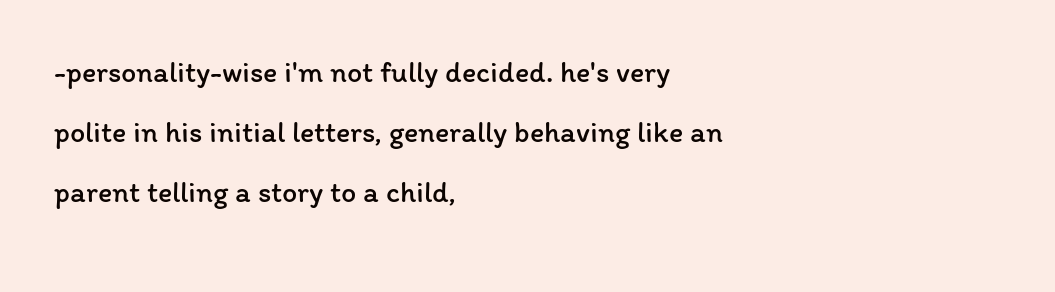-personality-wise i'm not fully decided. he's very polite in his initial letters, generally behaving like an parent telling a story to a child,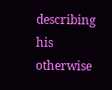describing his otherwise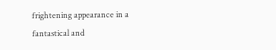frightening appearance in a fantastical and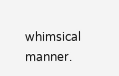whimsical manner.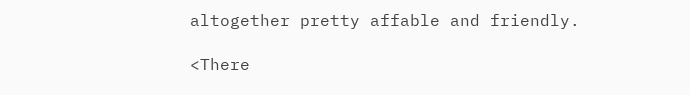altogether pretty affable and friendly.

<There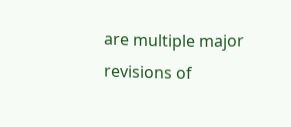are multiple major revisions of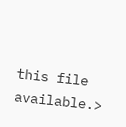this file available.>